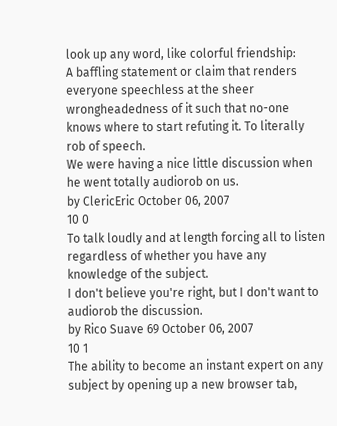look up any word, like colorful friendship:
A baffling statement or claim that renders everyone speechless at the sheer wrongheadedness of it such that no-one knows where to start refuting it. To literally rob of speech.
We were having a nice little discussion when he went totally audiorob on us.
by ClericEric October 06, 2007
10 0
To talk loudly and at length forcing all to listen regardless of whether you have any knowledge of the subject.
I don't believe you're right, but I don't want to audiorob the discussion.
by Rico Suave 69 October 06, 2007
10 1
The ability to become an instant expert on any subject by opening up a new browser tab,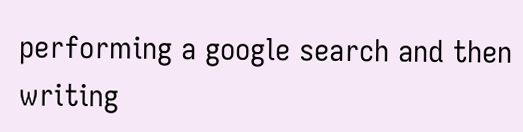performing a google search and then writing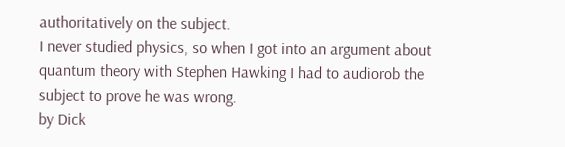authoritatively on the subject.
I never studied physics, so when I got into an argument about quantum theory with Stephen Hawking I had to audiorob the subject to prove he was wrong.
by Dick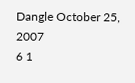Dangle October 25, 2007
6 1